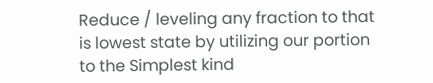Reduce / leveling any fraction to that is lowest state by utilizing our portion to the Simplest kind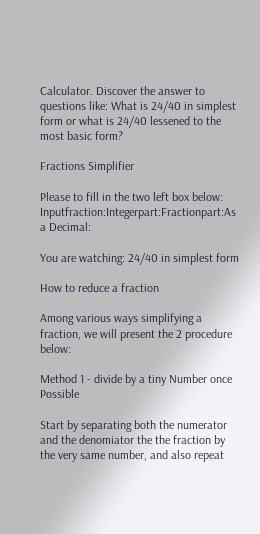Calculator. Discover the answer to questions like: What is 24/40 in simplest form or what is 24/40 lessened to the most basic form?

Fractions Simplifier

Please to fill in the two left box below:
Inputfraction:Integerpart:Fractionpart:As a Decimal:

You are watching: 24/40 in simplest form

How to reduce a fraction

Among various ways simplifying a fraction, we will present the 2 procedure below:

Method 1 - divide by a tiny Number once Possible

Start by separating both the numerator and the denomiator the the fraction by the very same number, and also repeat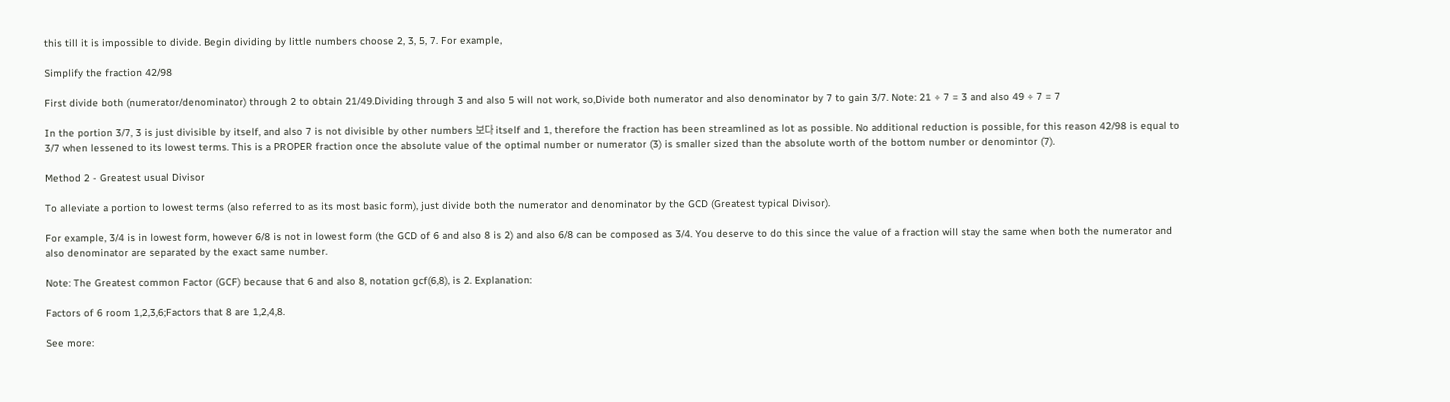this till it is impossible to divide. Begin dividing by little numbers choose 2, 3, 5, 7. For example,

Simplify the fraction 42/98

First divide both (numerator/denominator) through 2 to obtain 21/49.Dividing through 3 and also 5 will not work, so,Divide both numerator and also denominator by 7 to gain 3/7. Note: 21 ÷ 7 = 3 and also 49 ÷ 7 = 7

In the portion 3/7, 3 is just divisible by itself, and also 7 is not divisible by other numbers 보다 itself and 1, therefore the fraction has been streamlined as lot as possible. No additional reduction is possible, for this reason 42/98 is equal to 3/7 when lessened to its lowest terms. This is a PROPER fraction once the absolute value of the optimal number or numerator (3) is smaller sized than the absolute worth of the bottom number or denomintor (7).

Method 2 - Greatest usual Divisor

To alleviate a portion to lowest terms (also referred to as its most basic form), just divide both the numerator and denominator by the GCD (Greatest typical Divisor).

For example, 3/4 is in lowest form, however 6/8 is not in lowest form (the GCD of 6 and also 8 is 2) and also 6/8 can be composed as 3/4. You deserve to do this since the value of a fraction will stay the same when both the numerator and also denominator are separated by the exact same number.

Note: The Greatest common Factor (GCF) because that 6 and also 8, notation gcf(6,8), is 2. Explanation:

Factors of 6 room 1,2,3,6;Factors that 8 are 1,2,4,8.

See more: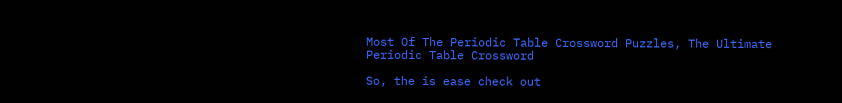Most Of The Periodic Table Crossword Puzzles, The Ultimate Periodic Table Crossword

So, the is ease check out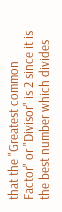that the "Greatest common Factor" or "Divisor" is 2 since it is the best number which divides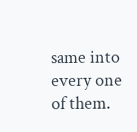same into every one of them.